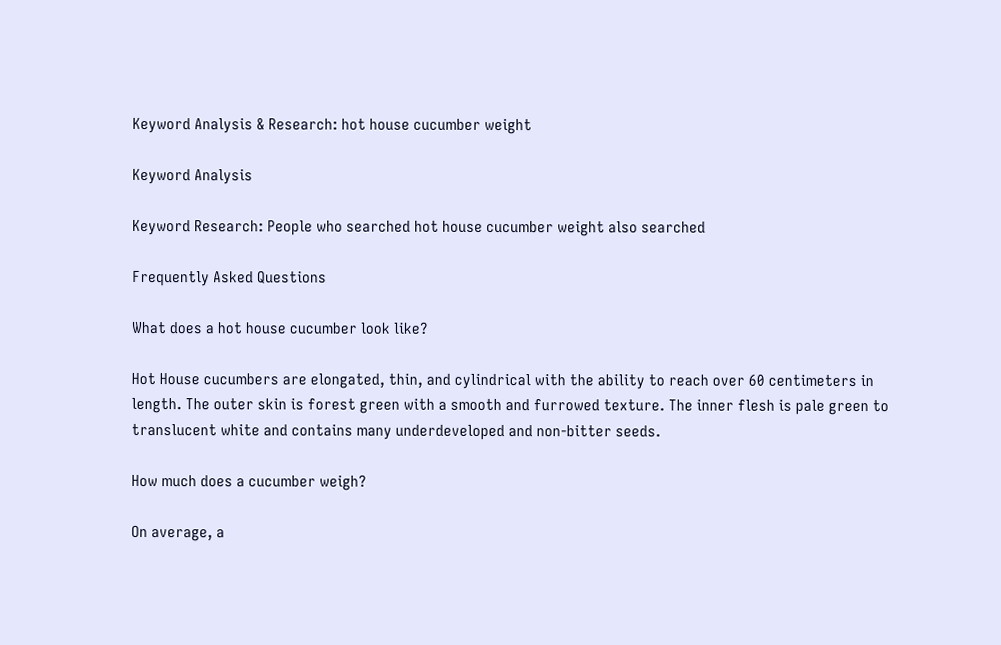Keyword Analysis & Research: hot house cucumber weight

Keyword Analysis

Keyword Research: People who searched hot house cucumber weight also searched

Frequently Asked Questions

What does a hot house cucumber look like?

Hot House cucumbers are elongated, thin, and cylindrical with the ability to reach over 60 centimeters in length. The outer skin is forest green with a smooth and furrowed texture. The inner flesh is pale green to translucent white and contains many underdeveloped and non-bitter seeds.

How much does a cucumber weigh?

On average, a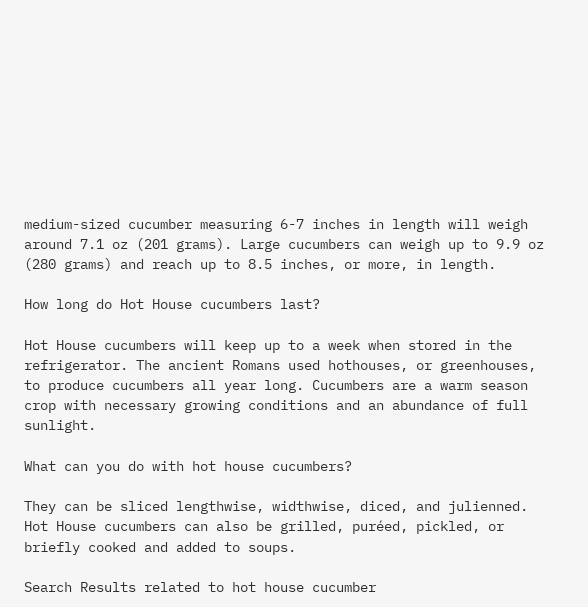medium-sized cucumber measuring 6-7 inches in length will weigh around 7.1 oz (201 grams). Large cucumbers can weigh up to 9.9 oz (280 grams) and reach up to 8.5 inches, or more, in length.

How long do Hot House cucumbers last?

Hot House cucumbers will keep up to a week when stored in the refrigerator. The ancient Romans used hothouses, or greenhouses, to produce cucumbers all year long. Cucumbers are a warm season crop with necessary growing conditions and an abundance of full sunlight.

What can you do with hot house cucumbers?

They can be sliced lengthwise, widthwise, diced, and julienned. Hot House cucumbers can also be grilled, puréed, pickled, or briefly cooked and added to soups.

Search Results related to hot house cucumber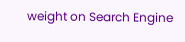weight on Search Engine